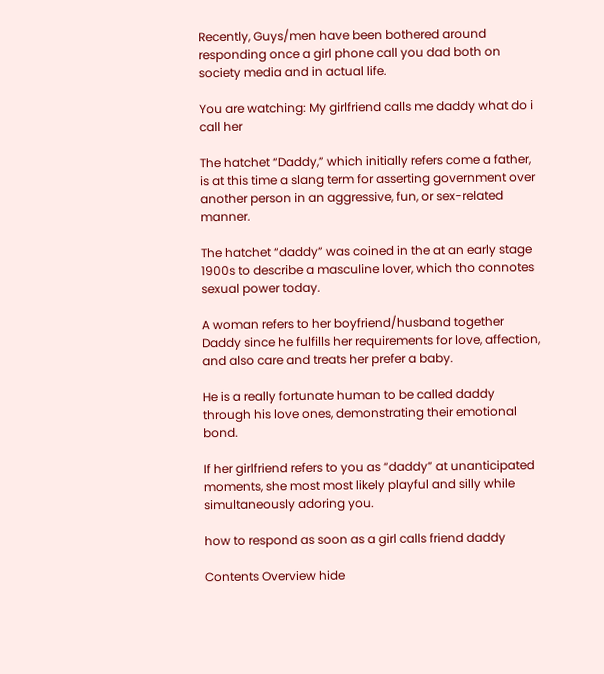Recently, Guys/men have been bothered around responding once a girl phone call you dad both on society media and in actual life.

You are watching: My girlfriend calls me daddy what do i call her

The hatchet “Daddy,” which initially refers come a father, is at this time a slang term for asserting government over another person in an aggressive, fun, or sex-related manner.

The hatchet “daddy” was coined in the at an early stage 1900s to describe a masculine lover, which tho connotes sexual power today.

A woman refers to her boyfriend/husband together Daddy since he fulfills her requirements for love, affection, and also care and treats her prefer a baby.

He is a really fortunate human to be called daddy through his love ones, demonstrating their emotional bond.

If her girlfriend refers to you as “daddy” at unanticipated moments, she most most likely playful and silly while simultaneously adoring you.

how to respond as soon as a girl calls friend daddy

Contents Overview hide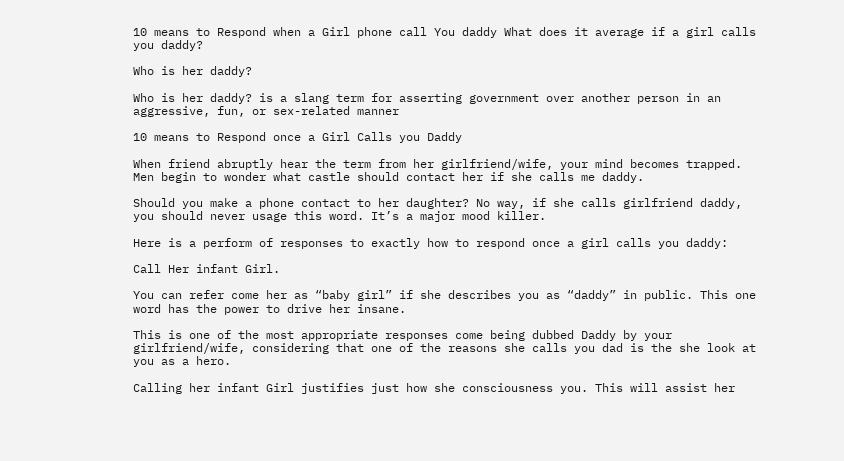10 means to Respond when a Girl phone call You daddy What does it average if a girl calls you daddy?

Who is her daddy?

Who is her daddy? is a slang term for asserting government over another person in an aggressive, fun, or sex-related manner

10 means to Respond once a Girl Calls you Daddy

When friend abruptly hear the term from her girlfriend/wife, your mind becomes trapped. Men begin to wonder what castle should contact her if she calls me daddy.

Should you make a phone contact to her daughter? No way, if she calls girlfriend daddy, you should never usage this word. It’s a major mood killer.

Here is a perform of responses to exactly how to respond once a girl calls you daddy:

Call Her infant Girl.

You can refer come her as “baby girl” if she describes you as “daddy” in public. This one word has the power to drive her insane.

This is one of the most appropriate responses come being dubbed Daddy by your girlfriend/wife, considering that one of the reasons she calls you dad is the she look at you as a hero.

Calling her infant Girl justifies just how she consciousness you. This will assist her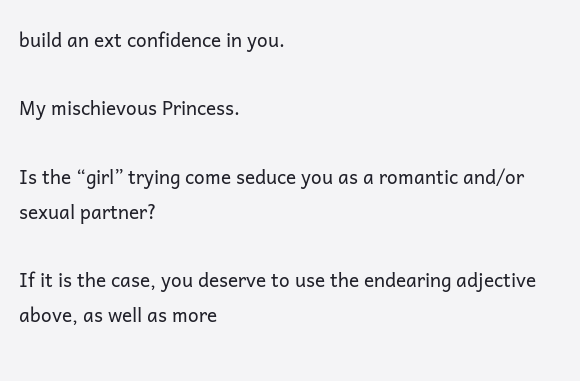build an ext confidence in you.

My mischievous Princess.

Is the “girl” trying come seduce you as a romantic and/or sexual partner?

If it is the case, you deserve to use the endearing adjective above, as well as more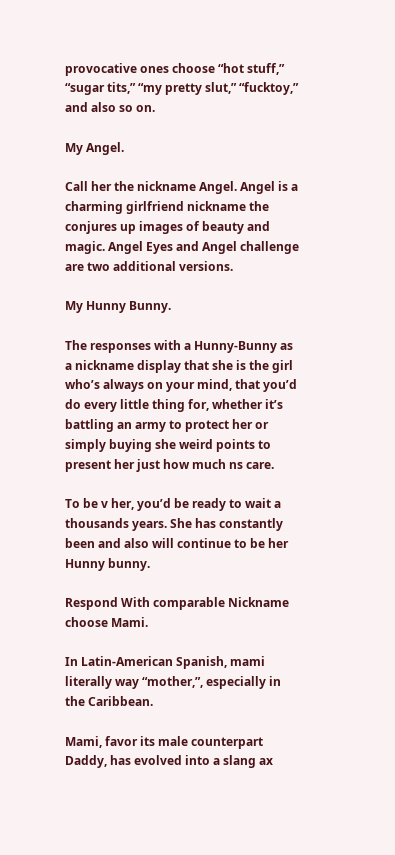provocative ones choose “hot stuff,” “sugar tits,” “my pretty slut,” “fucktoy,” and also so on.

My Angel.

Call her the nickname Angel. Angel is a charming girlfriend nickname the conjures up images of beauty and magic. Angel Eyes and Angel challenge are two additional versions.

My Hunny Bunny.

The responses with a Hunny-Bunny as a nickname display that she is the girl who’s always on your mind, that you’d do every little thing for, whether it’s battling an army to protect her or simply buying she weird points to present her just how much ns care.

To be v her, you’d be ready to wait a thousands years. She has constantly been and also will continue to be her Hunny bunny.

Respond With comparable Nickname choose Mami.

In Latin-American Spanish, mami literally way “mother,”, especially in the Caribbean.

Mami, favor its male counterpart Daddy, has evolved into a slang ax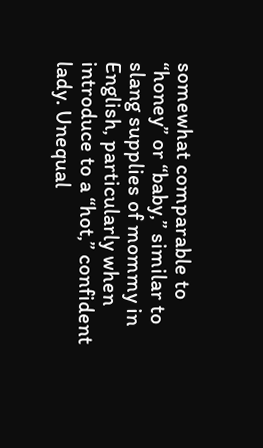somewhat comparable to “honey” or “baby,” similar to slang supplies of mommy in English, particularly when introduce to a “hot,” confident lady. Unequal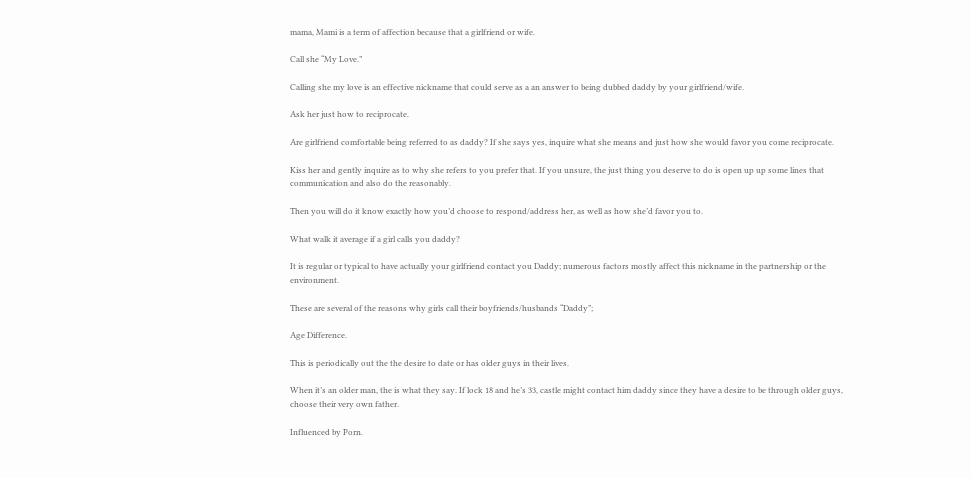mama, Mami is a term of affection because that a girlfriend or wife.

Call she “My Love.”

Calling she my love is an effective nickname that could serve as a an answer to being dubbed daddy by your girlfriend/wife.

Ask her just how to reciprocate.

Are girlfriend comfortable being referred to as daddy? If she says yes, inquire what she means and just how she would favor you come reciprocate.

Kiss her and gently inquire as to why she refers to you prefer that. If you unsure, the just thing you deserve to do is open up up some lines that communication and also do the reasonably.

Then you will do it know exactly how you’d choose to respond/address her, as well as how she’d favor you to.

What walk it average if a girl calls you daddy?

It is regular or typical to have actually your girlfriend contact you Daddy; numerous factors mostly affect this nickname in the partnership or the environment.

These are several of the reasons why girls call their boyfriends/husbands “Daddy”;

Age Difference.

This is periodically out the the desire to date or has older guys in their lives.

When it’s an older man, the is what they say. If lock 18 and he’s 33, castle might contact him daddy since they have a desire to be through older guys, choose their very own father.

Influenced by Porn.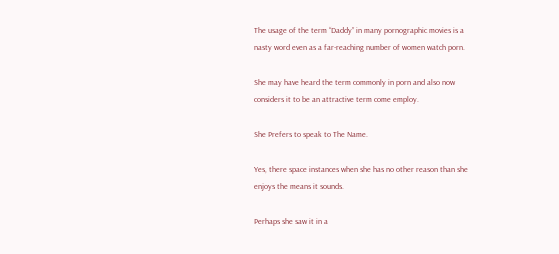The usage of the term “Daddy” in many pornographic movies is a nasty word even as a far-reaching number of women watch porn.

She may have heard the term commonly in porn and also now considers it to be an attractive term come employ.

She Prefers to speak to The Name.

Yes, there space instances when she has no other reason than she enjoys the means it sounds.

Perhaps she saw it in a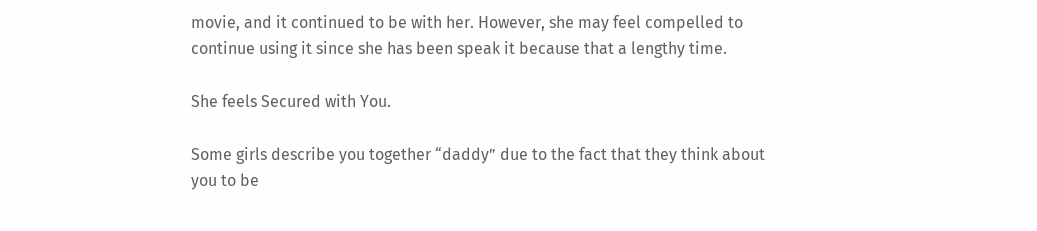movie, and it continued to be with her. However, she may feel compelled to continue using it since she has been speak it because that a lengthy time.

She feels Secured with You.

Some girls describe you together “daddy” due to the fact that they think about you to be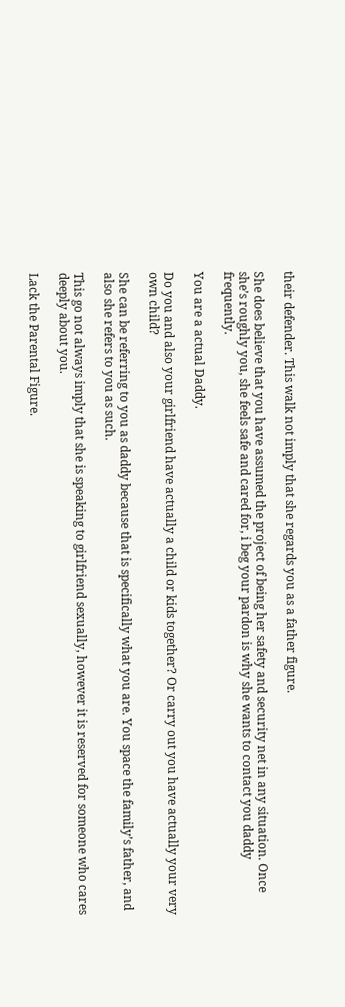their defender. This walk not imply that she regards you as a father figure.

She does believe that you have assumed the project of being her safety and security net in any situation. Once she’s roughly you, she feels safe and cared for, i beg your pardon is why she wants to contact you daddy frequently.

You are a actual Daddy.

Do you and also your girlfriend have actually a child or kids together? Or carry out you have actually your very own child?

She can be referring to you as daddy because that is specifically what you are. You space the family’s father, and also she refers to you as such.

This go not always imply that she is speaking to girlfriend sexually, however it is reserved for someone who cares deeply about you.

Lack the Parental Figure.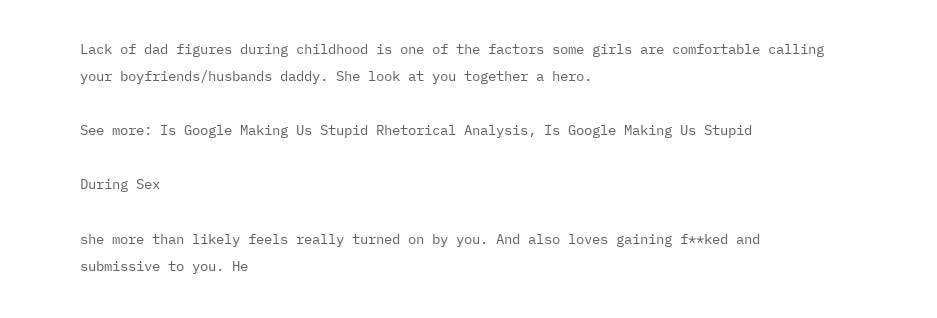Lack of dad figures during childhood is one of the factors some girls are comfortable calling your boyfriends/husbands daddy. She look at you together a hero.

See more: Is Google Making Us Stupid Rhetorical Analysis, Is Google Making Us Stupid

During Sex

she more than likely feels really turned on by you. And also loves gaining f**ked and submissive to you. He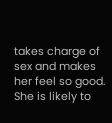takes charge of sex and makes her feel so good. She is likely to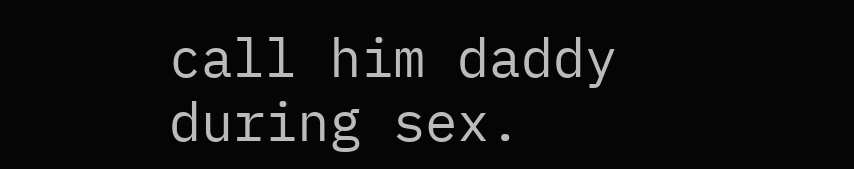call him daddy during sex.